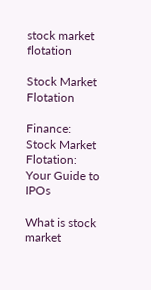stock market flotation

Stock Market Flotation

Finance: Stock Market Flotation: Your Guide to IPOs

What is stock market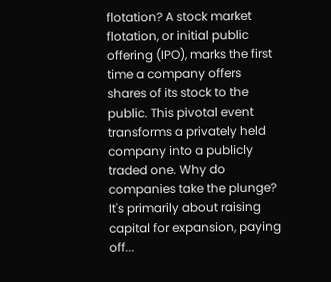flotation? A stock market flotation, or initial public offering (IPO), marks the first time a company offers shares of its stock to the public. This pivotal event transforms a privately held company into a publicly traded one. Why do companies take the plunge? It's primarily about raising capital for expansion, paying off...